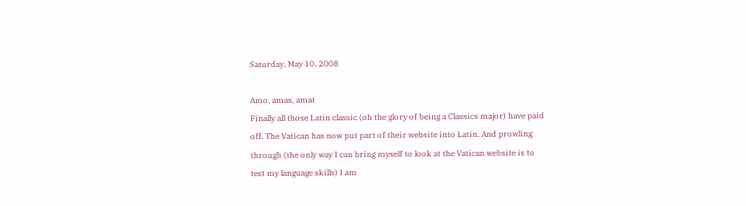Saturday, May 10, 2008

Amo, amas, amat
Finally all those Latin classic (oh the glory of being a Classics major) have paid off. The Vatican has now put part of their website into Latin. And prowling through (the only way I can bring myself to look at the Vatican website is to test my language skills) I am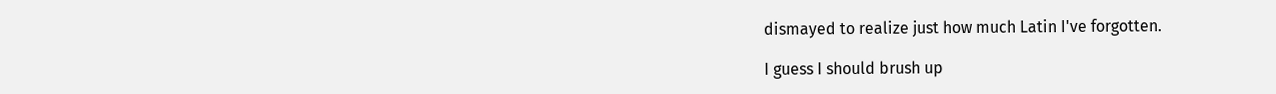dismayed to realize just how much Latin I've forgotten.

I guess I should brush up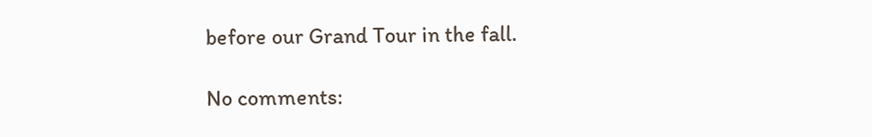before our Grand Tour in the fall.

No comments: